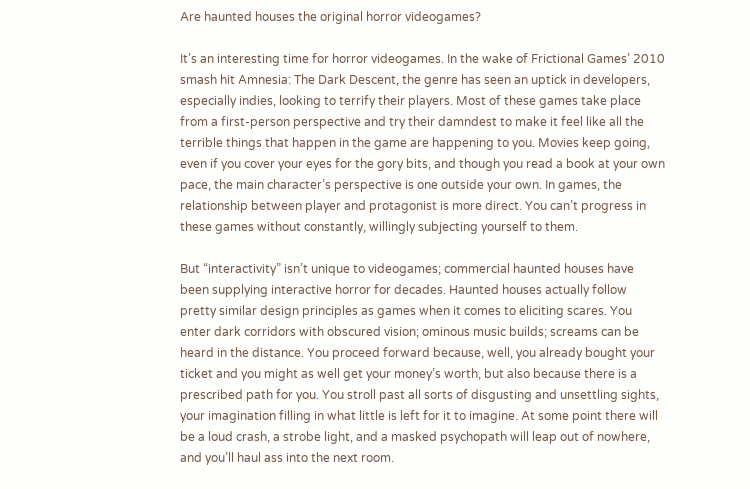Are haunted houses the original horror videogames?

It’s an interesting time for horror videogames. In the wake of Frictional Games’ 2010 smash hit Amnesia: The Dark Descent, the genre has seen an uptick in developers, especially indies, looking to terrify their players. Most of these games take place from a first-person perspective and try their damndest to make it feel like all the terrible things that happen in the game are happening to you. Movies keep going, even if you cover your eyes for the gory bits, and though you read a book at your own pace, the main character’s perspective is one outside your own. In games, the relationship between player and protagonist is more direct. You can’t progress in these games without constantly, willingly subjecting yourself to them.

But “interactivity” isn’t unique to videogames; commercial haunted houses have been supplying interactive horror for decades. Haunted houses actually follow pretty similar design principles as games when it comes to eliciting scares. You enter dark corridors with obscured vision; ominous music builds; screams can be heard in the distance. You proceed forward because, well, you already bought your ticket and you might as well get your money’s worth, but also because there is a prescribed path for you. You stroll past all sorts of disgusting and unsettling sights, your imagination filling in what little is left for it to imagine. At some point there will be a loud crash, a strobe light, and a masked psychopath will leap out of nowhere, and you’ll haul ass into the next room.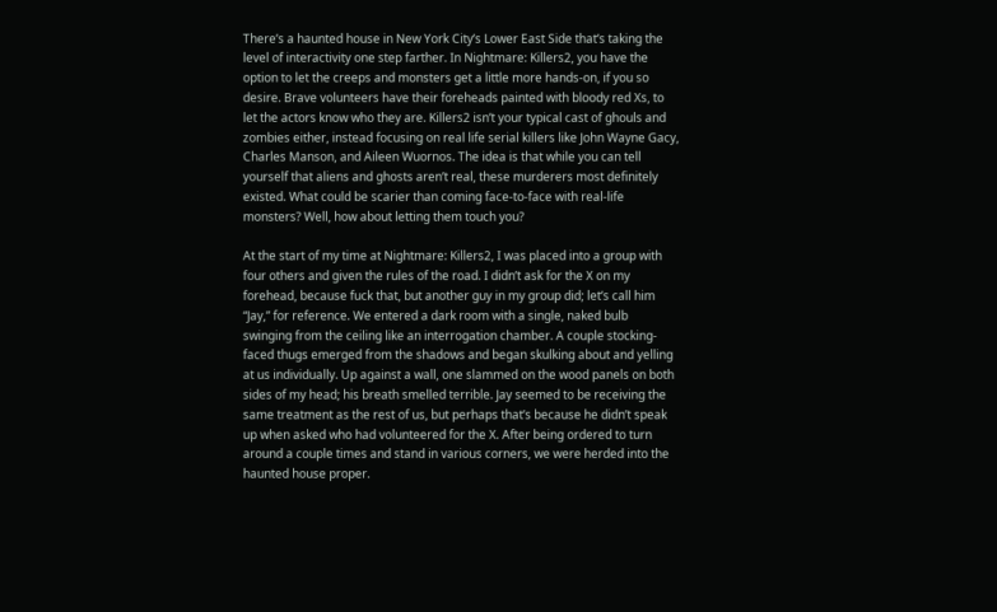There’s a haunted house in New York City’s Lower East Side that’s taking the level of interactivity one step farther. In Nightmare: Killers2, you have the option to let the creeps and monsters get a little more hands-on, if you so desire. Brave volunteers have their foreheads painted with bloody red Xs, to let the actors know who they are. Killers2 isn’t your typical cast of ghouls and zombies either, instead focusing on real life serial killers like John Wayne Gacy, Charles Manson, and Aileen Wuornos. The idea is that while you can tell yourself that aliens and ghosts aren’t real, these murderers most definitely existed. What could be scarier than coming face-to-face with real-life monsters? Well, how about letting them touch you?

At the start of my time at Nightmare: Killers2, I was placed into a group with four others and given the rules of the road. I didn’t ask for the X on my forehead, because fuck that, but another guy in my group did; let’s call him “Jay,” for reference. We entered a dark room with a single, naked bulb swinging from the ceiling like an interrogation chamber. A couple stocking-faced thugs emerged from the shadows and began skulking about and yelling at us individually. Up against a wall, one slammed on the wood panels on both sides of my head; his breath smelled terrible. Jay seemed to be receiving the same treatment as the rest of us, but perhaps that’s because he didn’t speak up when asked who had volunteered for the X. After being ordered to turn around a couple times and stand in various corners, we were herded into the haunted house proper.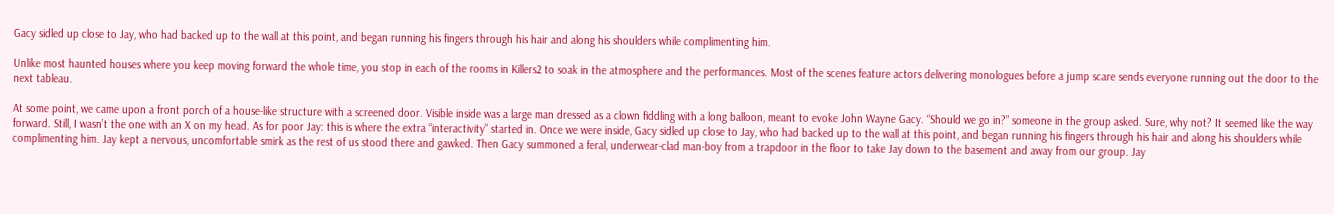Gacy sidled up close to Jay, who had backed up to the wall at this point, and began running his fingers through his hair and along his shoulders while complimenting him.

Unlike most haunted houses where you keep moving forward the whole time, you stop in each of the rooms in Killers2 to soak in the atmosphere and the performances. Most of the scenes feature actors delivering monologues before a jump scare sends everyone running out the door to the next tableau.

At some point, we came upon a front porch of a house-like structure with a screened door. Visible inside was a large man dressed as a clown fiddling with a long balloon, meant to evoke John Wayne Gacy. “Should we go in?” someone in the group asked. Sure, why not? It seemed like the way forward. Still, I wasn’t the one with an X on my head. As for poor Jay: this is where the extra “interactivity” started in. Once we were inside, Gacy sidled up close to Jay, who had backed up to the wall at this point, and began running his fingers through his hair and along his shoulders while complimenting him. Jay kept a nervous, uncomfortable smirk as the rest of us stood there and gawked. Then Gacy summoned a feral, underwear-clad man-boy from a trapdoor in the floor to take Jay down to the basement and away from our group. Jay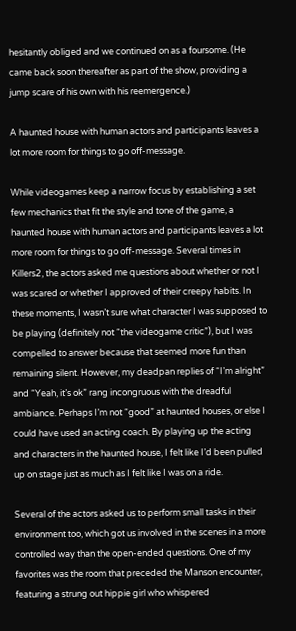hesitantly obliged and we continued on as a foursome. (He came back soon thereafter as part of the show, providing a jump scare of his own with his reemergence.)

A haunted house with human actors and participants leaves a lot more room for things to go off-message.

While videogames keep a narrow focus by establishing a set few mechanics that fit the style and tone of the game, a haunted house with human actors and participants leaves a lot more room for things to go off-message. Several times in Killers2, the actors asked me questions about whether or not I was scared or whether I approved of their creepy habits. In these moments, I wasn’t sure what character I was supposed to be playing (definitely not “the videogame critic”), but I was compelled to answer because that seemed more fun than remaining silent. However, my deadpan replies of “I’m alright” and “Yeah, it’s ok” rang incongruous with the dreadful ambiance. Perhaps I’m not “good” at haunted houses, or else I could have used an acting coach. By playing up the acting and characters in the haunted house, I felt like I’d been pulled up on stage just as much as I felt like I was on a ride.

Several of the actors asked us to perform small tasks in their environment too, which got us involved in the scenes in a more controlled way than the open-ended questions. One of my favorites was the room that preceded the Manson encounter, featuring a strung out hippie girl who whispered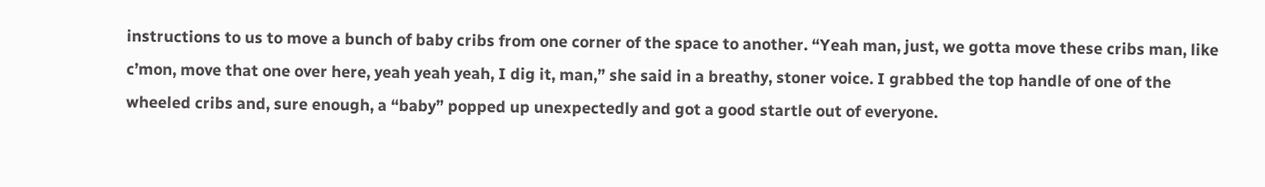instructions to us to move a bunch of baby cribs from one corner of the space to another. “Yeah man, just, we gotta move these cribs man, like c’mon, move that one over here, yeah yeah yeah, I dig it, man,” she said in a breathy, stoner voice. I grabbed the top handle of one of the wheeled cribs and, sure enough, a “baby” popped up unexpectedly and got a good startle out of everyone.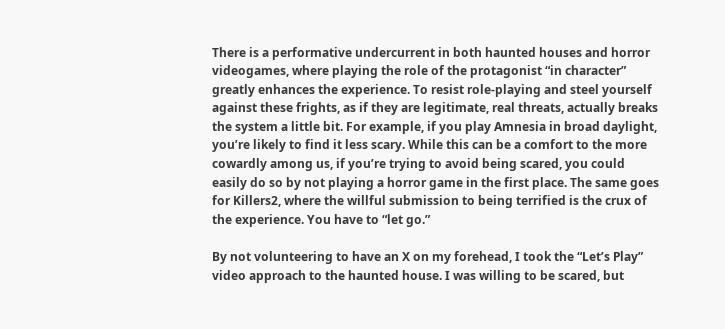There is a performative undercurrent in both haunted houses and horror videogames, where playing the role of the protagonist “in character” greatly enhances the experience. To resist role-playing and steel yourself against these frights, as if they are legitimate, real threats, actually breaks the system a little bit. For example, if you play Amnesia in broad daylight, you’re likely to find it less scary. While this can be a comfort to the more cowardly among us, if you’re trying to avoid being scared, you could easily do so by not playing a horror game in the first place. The same goes for Killers2, where the willful submission to being terrified is the crux of the experience. You have to “let go.”

By not volunteering to have an X on my forehead, I took the “Let’s Play” video approach to the haunted house. I was willing to be scared, but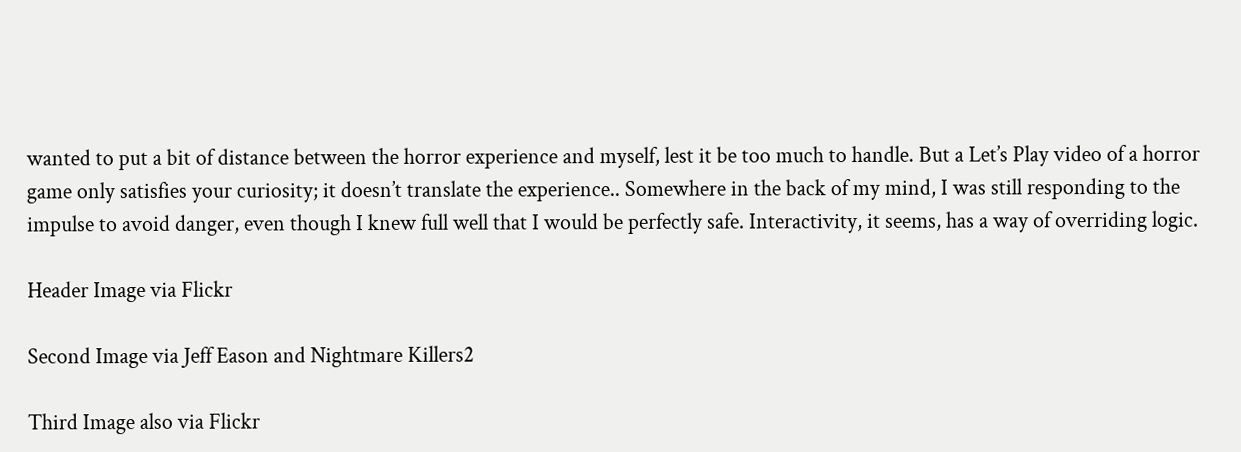wanted to put a bit of distance between the horror experience and myself, lest it be too much to handle. But a Let’s Play video of a horror game only satisfies your curiosity; it doesn’t translate the experience.. Somewhere in the back of my mind, I was still responding to the impulse to avoid danger, even though I knew full well that I would be perfectly safe. Interactivity, it seems, has a way of overriding logic.

Header Image via Flickr

Second Image via Jeff Eason and Nightmare Killers2

Third Image also via Flickr